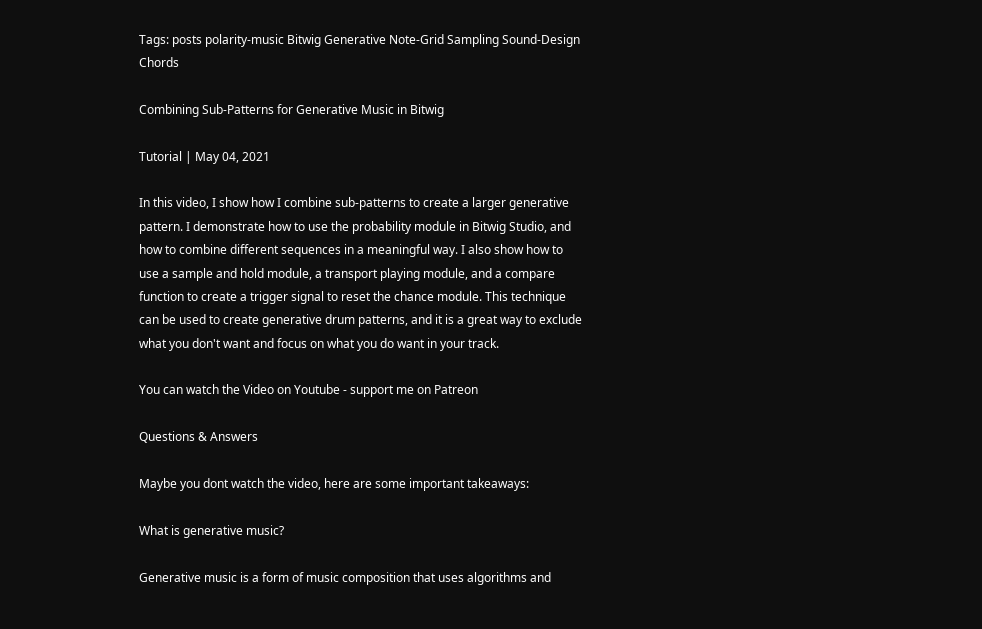Tags: posts polarity-music Bitwig Generative Note-Grid Sampling Sound-Design Chords

Combining Sub-Patterns for Generative Music in Bitwig

Tutorial | May 04, 2021

In this video, I show how I combine sub-patterns to create a larger generative pattern. I demonstrate how to use the probability module in Bitwig Studio, and how to combine different sequences in a meaningful way. I also show how to use a sample and hold module, a transport playing module, and a compare function to create a trigger signal to reset the chance module. This technique can be used to create generative drum patterns, and it is a great way to exclude what you don't want and focus on what you do want in your track.

You can watch the Video on Youtube - support me on Patreon

Questions & Answers

Maybe you dont watch the video, here are some important takeaways:

What is generative music?

Generative music is a form of music composition that uses algorithms and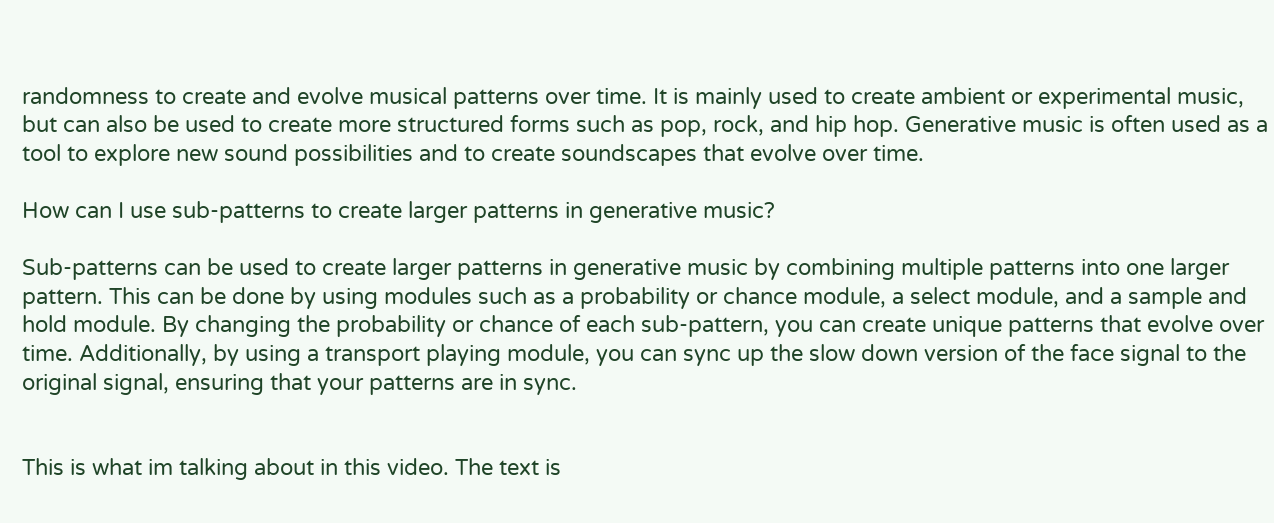randomness to create and evolve musical patterns over time. It is mainly used to create ambient or experimental music, but can also be used to create more structured forms such as pop, rock, and hip hop. Generative music is often used as a tool to explore new sound possibilities and to create soundscapes that evolve over time.

How can I use sub-patterns to create larger patterns in generative music?

Sub-patterns can be used to create larger patterns in generative music by combining multiple patterns into one larger pattern. This can be done by using modules such as a probability or chance module, a select module, and a sample and hold module. By changing the probability or chance of each sub-pattern, you can create unique patterns that evolve over time. Additionally, by using a transport playing module, you can sync up the slow down version of the face signal to the original signal, ensuring that your patterns are in sync.


This is what im talking about in this video. The text is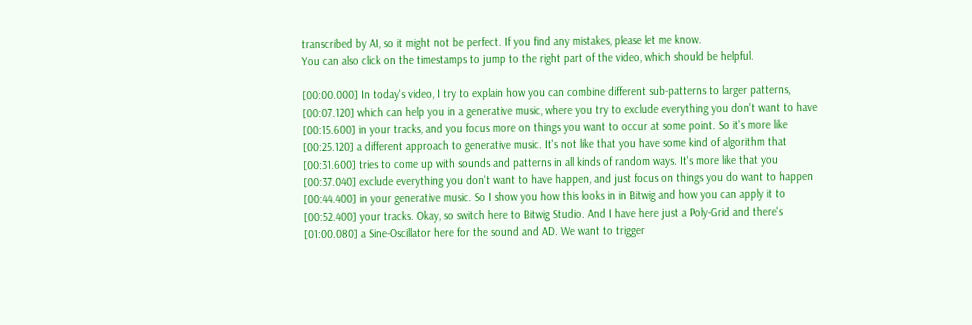transcribed by AI, so it might not be perfect. If you find any mistakes, please let me know.
You can also click on the timestamps to jump to the right part of the video, which should be helpful.

[00:00.000] In today's video, I try to explain how you can combine different sub-patterns to larger patterns,
[00:07.120] which can help you in a generative music, where you try to exclude everything you don't want to have
[00:15.600] in your tracks, and you focus more on things you want to occur at some point. So it's more like
[00:25.120] a different approach to generative music. It's not like that you have some kind of algorithm that
[00:31.600] tries to come up with sounds and patterns in all kinds of random ways. It's more like that you
[00:37.040] exclude everything you don't want to have happen, and just focus on things you do want to happen
[00:44.400] in your generative music. So I show you how this looks in in Bitwig and how you can apply it to
[00:52.400] your tracks. Okay, so switch here to Bitwig Studio. And I have here just a Poly-Grid and there's
[01:00.080] a Sine-Oscillator here for the sound and AD. We want to trigger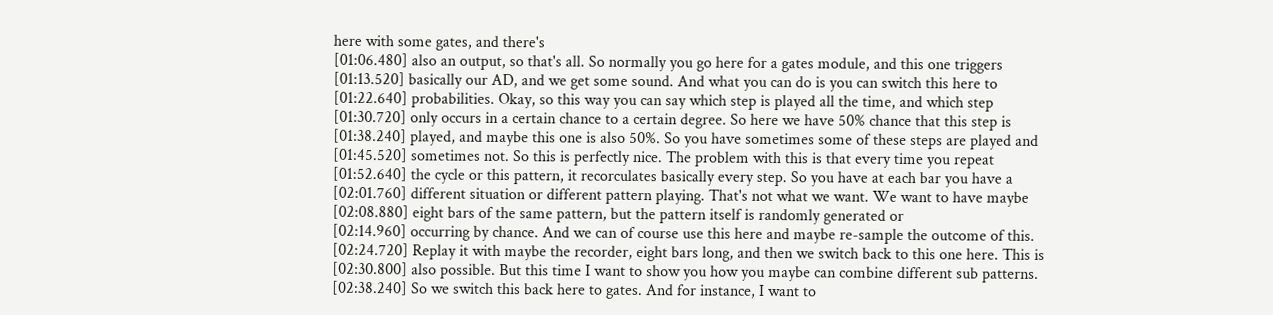here with some gates, and there's
[01:06.480] also an output, so that's all. So normally you go here for a gates module, and this one triggers
[01:13.520] basically our AD, and we get some sound. And what you can do is you can switch this here to
[01:22.640] probabilities. Okay, so this way you can say which step is played all the time, and which step
[01:30.720] only occurs in a certain chance to a certain degree. So here we have 50% chance that this step is
[01:38.240] played, and maybe this one is also 50%. So you have sometimes some of these steps are played and
[01:45.520] sometimes not. So this is perfectly nice. The problem with this is that every time you repeat
[01:52.640] the cycle or this pattern, it recorculates basically every step. So you have at each bar you have a
[02:01.760] different situation or different pattern playing. That's not what we want. We want to have maybe
[02:08.880] eight bars of the same pattern, but the pattern itself is randomly generated or
[02:14.960] occurring by chance. And we can of course use this here and maybe re-sample the outcome of this.
[02:24.720] Replay it with maybe the recorder, eight bars long, and then we switch back to this one here. This is
[02:30.800] also possible. But this time I want to show you how you maybe can combine different sub patterns.
[02:38.240] So we switch this back here to gates. And for instance, I want to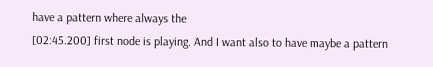have a pattern where always the
[02:45.200] first node is playing. And I want also to have maybe a pattern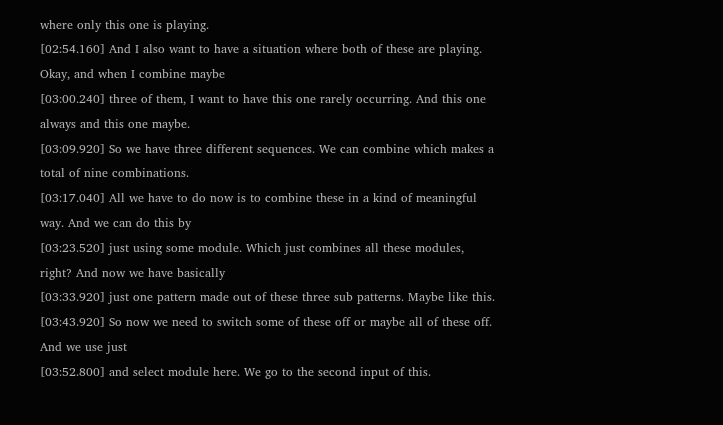where only this one is playing.
[02:54.160] And I also want to have a situation where both of these are playing. Okay, and when I combine maybe
[03:00.240] three of them, I want to have this one rarely occurring. And this one always and this one maybe.
[03:09.920] So we have three different sequences. We can combine which makes a total of nine combinations.
[03:17.040] All we have to do now is to combine these in a kind of meaningful way. And we can do this by
[03:23.520] just using some module. Which just combines all these modules, right? And now we have basically
[03:33.920] just one pattern made out of these three sub patterns. Maybe like this.
[03:43.920] So now we need to switch some of these off or maybe all of these off. And we use just
[03:52.800] and select module here. We go to the second input of this.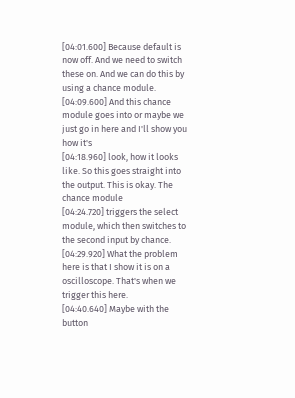[04:01.600] Because default is now off. And we need to switch these on. And we can do this by using a chance module.
[04:09.600] And this chance module goes into or maybe we just go in here and I'll show you how it's
[04:18.960] look, how it looks like. So this goes straight into the output. This is okay. The chance module
[04:24.720] triggers the select module, which then switches to the second input by chance.
[04:29.920] What the problem here is that I show it is on a oscilloscope. That's when we trigger this here.
[04:40.640] Maybe with the button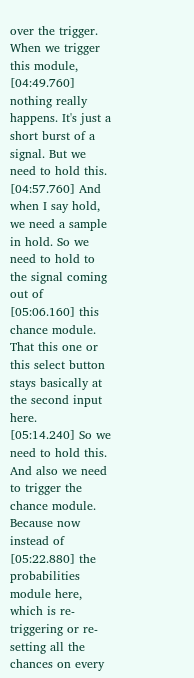over the trigger. When we trigger this module,
[04:49.760] nothing really happens. It's just a short burst of a signal. But we need to hold this.
[04:57.760] And when I say hold, we need a sample in hold. So we need to hold to the signal coming out of
[05:06.160] this chance module. That this one or this select button stays basically at the second input here.
[05:14.240] So we need to hold this. And also we need to trigger the chance module. Because now instead of
[05:22.880] the probabilities module here, which is re-triggering or re-setting all the chances on every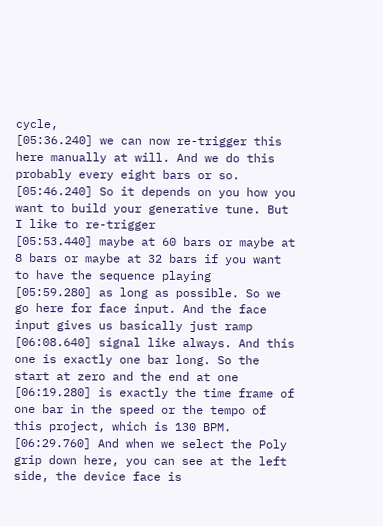cycle,
[05:36.240] we can now re-trigger this here manually at will. And we do this probably every eight bars or so.
[05:46.240] So it depends on you how you want to build your generative tune. But I like to re-trigger
[05:53.440] maybe at 60 bars or maybe at 8 bars or maybe at 32 bars if you want to have the sequence playing
[05:59.280] as long as possible. So we go here for face input. And the face input gives us basically just ramp
[06:08.640] signal like always. And this one is exactly one bar long. So the start at zero and the end at one
[06:19.280] is exactly the time frame of one bar in the speed or the tempo of this project, which is 130 BPM.
[06:29.760] And when we select the Poly grip down here, you can see at the left side, the device face is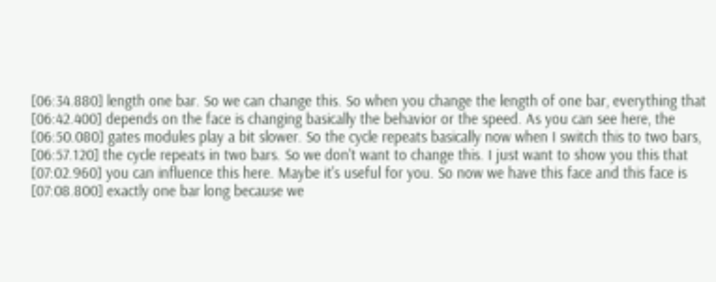[06:34.880] length one bar. So we can change this. So when you change the length of one bar, everything that
[06:42.400] depends on the face is changing basically the behavior or the speed. As you can see here, the
[06:50.080] gates modules play a bit slower. So the cycle repeats basically now when I switch this to two bars,
[06:57.120] the cycle repeats in two bars. So we don't want to change this. I just want to show you this that
[07:02.960] you can influence this here. Maybe it's useful for you. So now we have this face and this face is
[07:08.800] exactly one bar long because we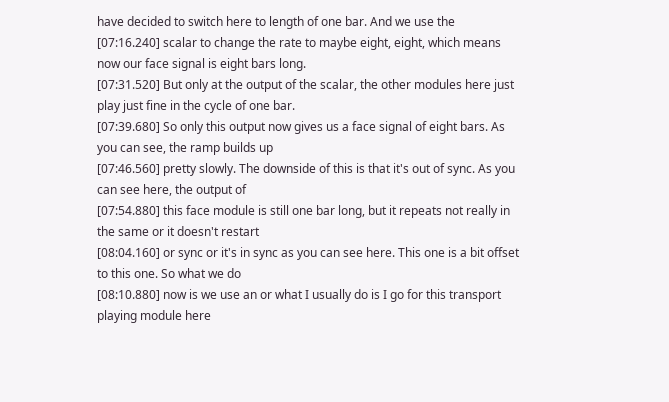have decided to switch here to length of one bar. And we use the
[07:16.240] scalar to change the rate to maybe eight, eight, which means now our face signal is eight bars long.
[07:31.520] But only at the output of the scalar, the other modules here just play just fine in the cycle of one bar.
[07:39.680] So only this output now gives us a face signal of eight bars. As you can see, the ramp builds up
[07:46.560] pretty slowly. The downside of this is that it's out of sync. As you can see here, the output of
[07:54.880] this face module is still one bar long, but it repeats not really in the same or it doesn't restart
[08:04.160] or sync or it's in sync as you can see here. This one is a bit offset to this one. So what we do
[08:10.880] now is we use an or what I usually do is I go for this transport playing module here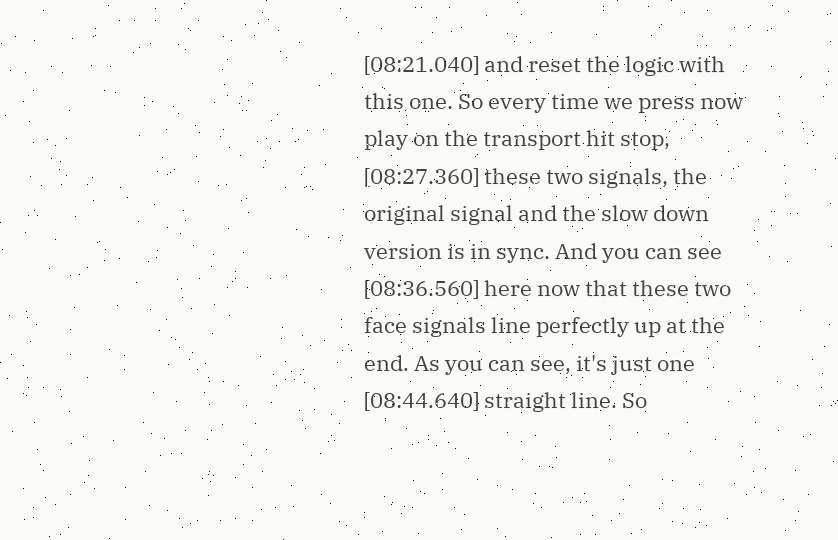[08:21.040] and reset the logic with this one. So every time we press now play on the transport hit stop,
[08:27.360] these two signals, the original signal and the slow down version is in sync. And you can see
[08:36.560] here now that these two face signals line perfectly up at the end. As you can see, it's just one
[08:44.640] straight line. So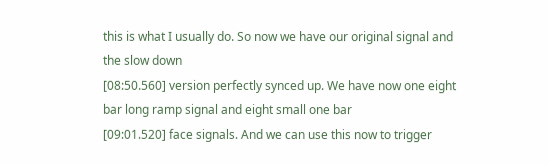this is what I usually do. So now we have our original signal and the slow down
[08:50.560] version perfectly synced up. We have now one eight bar long ramp signal and eight small one bar
[09:01.520] face signals. And we can use this now to trigger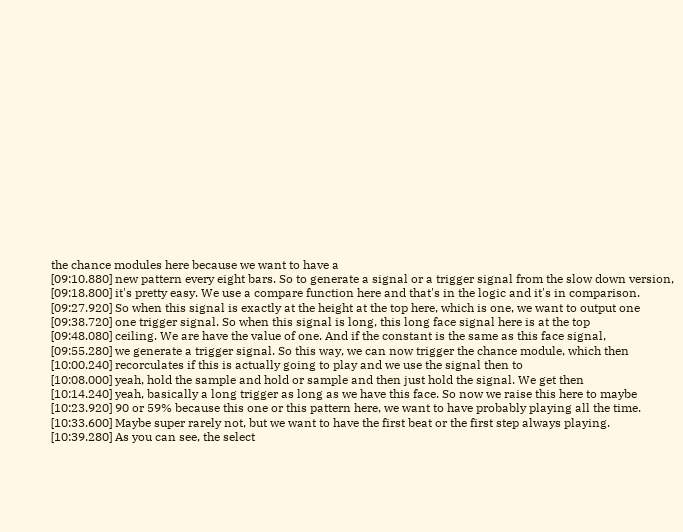the chance modules here because we want to have a
[09:10.880] new pattern every eight bars. So to generate a signal or a trigger signal from the slow down version,
[09:18.800] it's pretty easy. We use a compare function here and that's in the logic and it's in comparison.
[09:27.920] So when this signal is exactly at the height at the top here, which is one, we want to output one
[09:38.720] one trigger signal. So when this signal is long, this long face signal here is at the top
[09:48.080] ceiling. We are have the value of one. And if the constant is the same as this face signal,
[09:55.280] we generate a trigger signal. So this way, we can now trigger the chance module, which then
[10:00.240] recorculates if this is actually going to play and we use the signal then to
[10:08.000] yeah, hold the sample and hold or sample and then just hold the signal. We get then
[10:14.240] yeah, basically a long trigger as long as we have this face. So now we raise this here to maybe
[10:23.920] 90 or 59% because this one or this pattern here, we want to have probably playing all the time.
[10:33.600] Maybe super rarely not, but we want to have the first beat or the first step always playing.
[10:39.280] As you can see, the select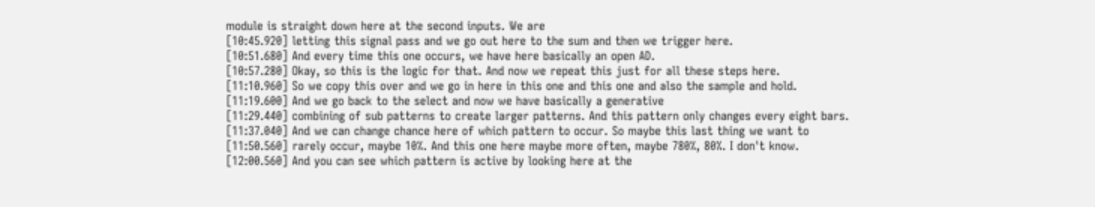module is straight down here at the second inputs. We are
[10:45.920] letting this signal pass and we go out here to the sum and then we trigger here.
[10:51.680] And every time this one occurs, we have here basically an open AD.
[10:57.280] Okay, so this is the logic for that. And now we repeat this just for all these steps here.
[11:10.960] So we copy this over and we go in here in this one and this one and also the sample and hold.
[11:19.600] And we go back to the select and now we have basically a generative
[11:29.440] combining of sub patterns to create larger patterns. And this pattern only changes every eight bars.
[11:37.040] And we can change chance here of which pattern to occur. So maybe this last thing we want to
[11:50.560] rarely occur, maybe 10%. And this one here maybe more often, maybe 780%, 80%. I don't know.
[12:00.560] And you can see which pattern is active by looking here at the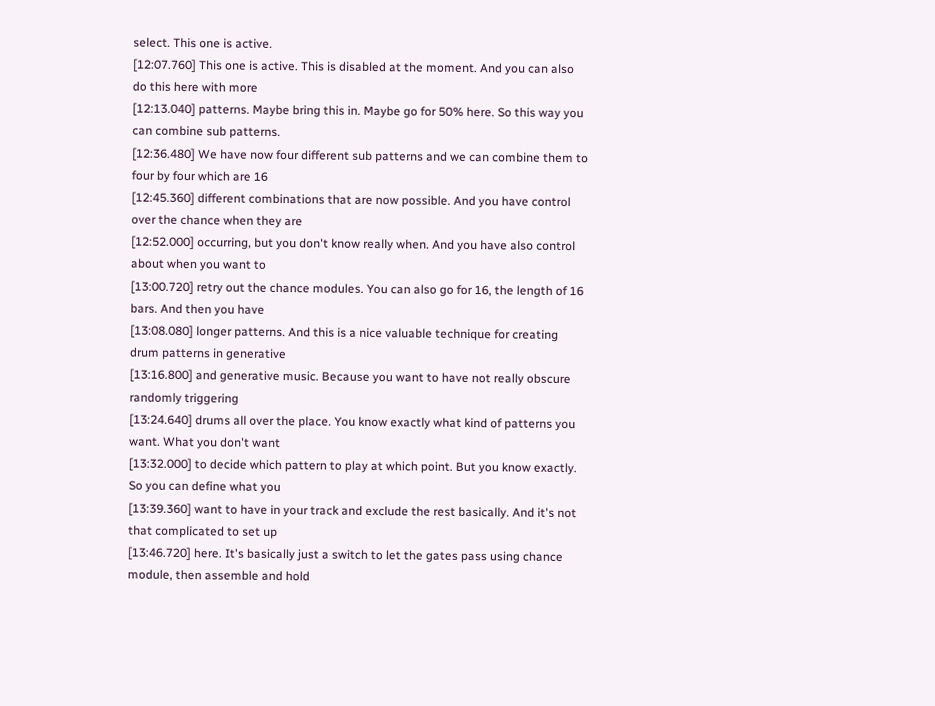select. This one is active.
[12:07.760] This one is active. This is disabled at the moment. And you can also do this here with more
[12:13.040] patterns. Maybe bring this in. Maybe go for 50% here. So this way you can combine sub patterns.
[12:36.480] We have now four different sub patterns and we can combine them to four by four which are 16
[12:45.360] different combinations that are now possible. And you have control over the chance when they are
[12:52.000] occurring, but you don't know really when. And you have also control about when you want to
[13:00.720] retry out the chance modules. You can also go for 16, the length of 16 bars. And then you have
[13:08.080] longer patterns. And this is a nice valuable technique for creating drum patterns in generative
[13:16.800] and generative music. Because you want to have not really obscure randomly triggering
[13:24.640] drums all over the place. You know exactly what kind of patterns you want. What you don't want
[13:32.000] to decide which pattern to play at which point. But you know exactly. So you can define what you
[13:39.360] want to have in your track and exclude the rest basically. And it's not that complicated to set up
[13:46.720] here. It's basically just a switch to let the gates pass using chance module, then assemble and hold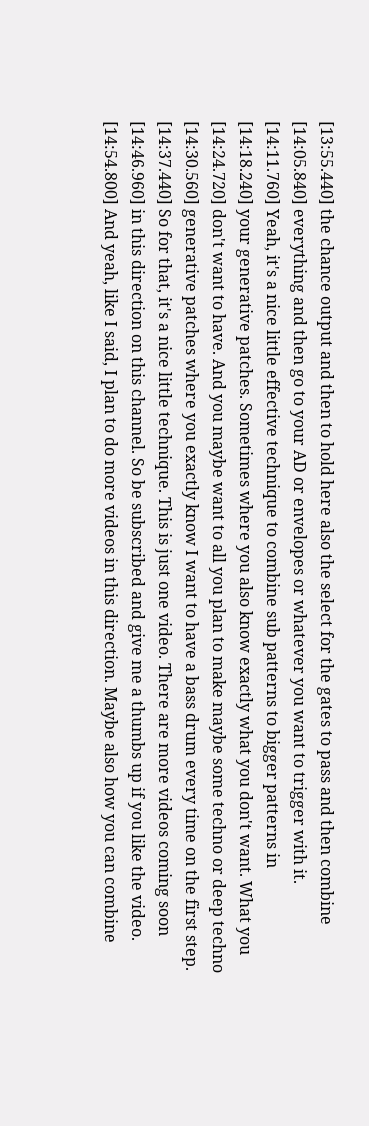[13:55.440] the chance output and then to hold here also the select for the gates to pass and then combine
[14:05.840] everything and then go to your AD or envelopes or whatever you want to trigger with it.
[14:11.760] Yeah, it's a nice little effective technique to combine sub patterns to bigger patterns in
[14:18.240] your generative patches. Sometimes where you also know exactly what you don't want. What you
[14:24.720] don't want to have. And you maybe want to all you plan to make maybe some techno or deep techno
[14:30.560] generative patches where you exactly know I want to have a bass drum every time on the first step.
[14:37.440] So for that, it's a nice little technique. This is just one video. There are more videos coming soon
[14:46.960] in this direction on this channel. So be subscribed and give me a thumbs up if you like the video.
[14:54.800] And yeah, like I said, I plan to do more videos in this direction. Maybe also how you can combine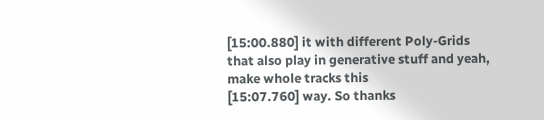[15:00.880] it with different Poly-Grids that also play in generative stuff and yeah, make whole tracks this
[15:07.760] way. So thanks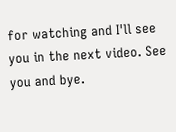for watching and I'll see you in the next video. See you and bye.